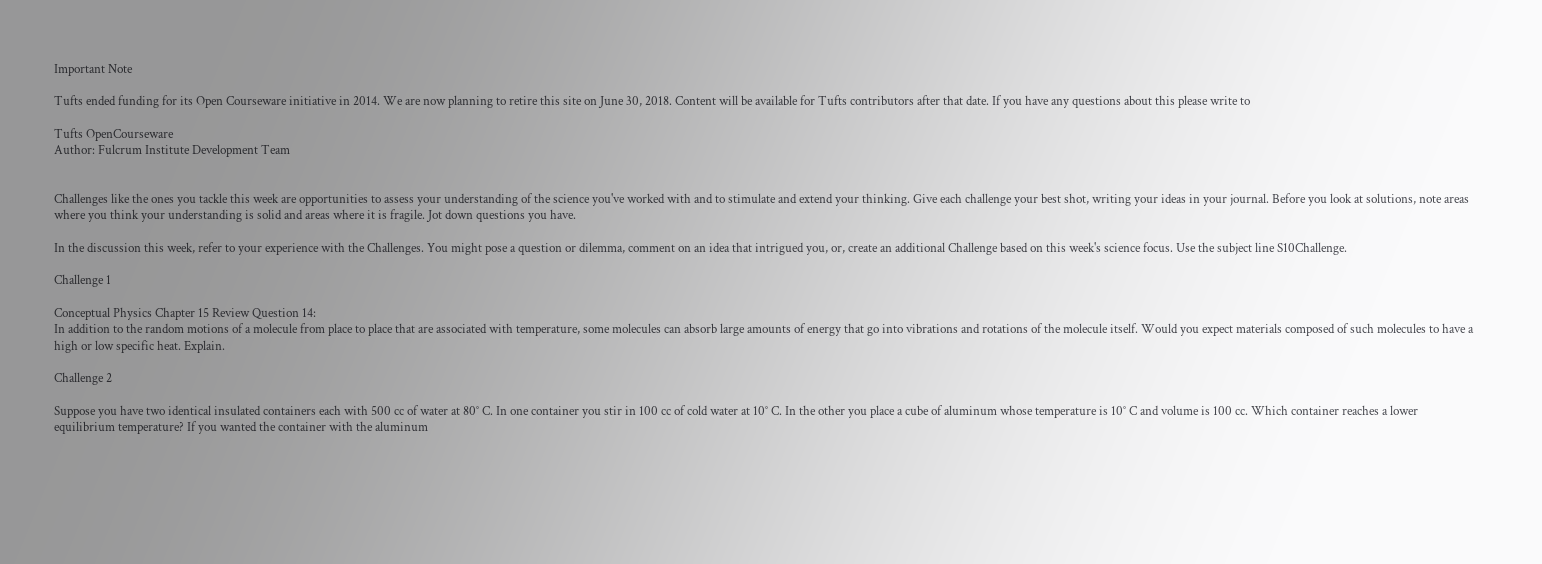Important Note

Tufts ended funding for its Open Courseware initiative in 2014. We are now planning to retire this site on June 30, 2018. Content will be available for Tufts contributors after that date. If you have any questions about this please write to

Tufts OpenCourseware
Author: Fulcrum Institute Development Team


Challenges like the ones you tackle this week are opportunities to assess your understanding of the science you've worked with and to stimulate and extend your thinking. Give each challenge your best shot, writing your ideas in your journal. Before you look at solutions, note areas where you think your understanding is solid and areas where it is fragile. Jot down questions you have.

In the discussion this week, refer to your experience with the Challenges. You might pose a question or dilemma, comment on an idea that intrigued you, or, create an additional Challenge based on this week's science focus. Use the subject line S10Challenge.

Challenge 1

Conceptual Physics Chapter 15 Review Question 14:
In addition to the random motions of a molecule from place to place that are associated with temperature, some molecules can absorb large amounts of energy that go into vibrations and rotations of the molecule itself. Would you expect materials composed of such molecules to have a high or low specific heat. Explain.

Challenge 2

Suppose you have two identical insulated containers each with 500 cc of water at 80° C. In one container you stir in 100 cc of cold water at 10° C. In the other you place a cube of aluminum whose temperature is 10° C and volume is 100 cc. Which container reaches a lower equilibrium temperature? If you wanted the container with the aluminum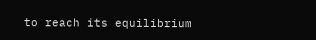to reach its equilibrium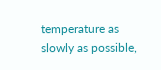temperature as slowly as possible,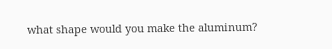what shape would you make the aluminum?